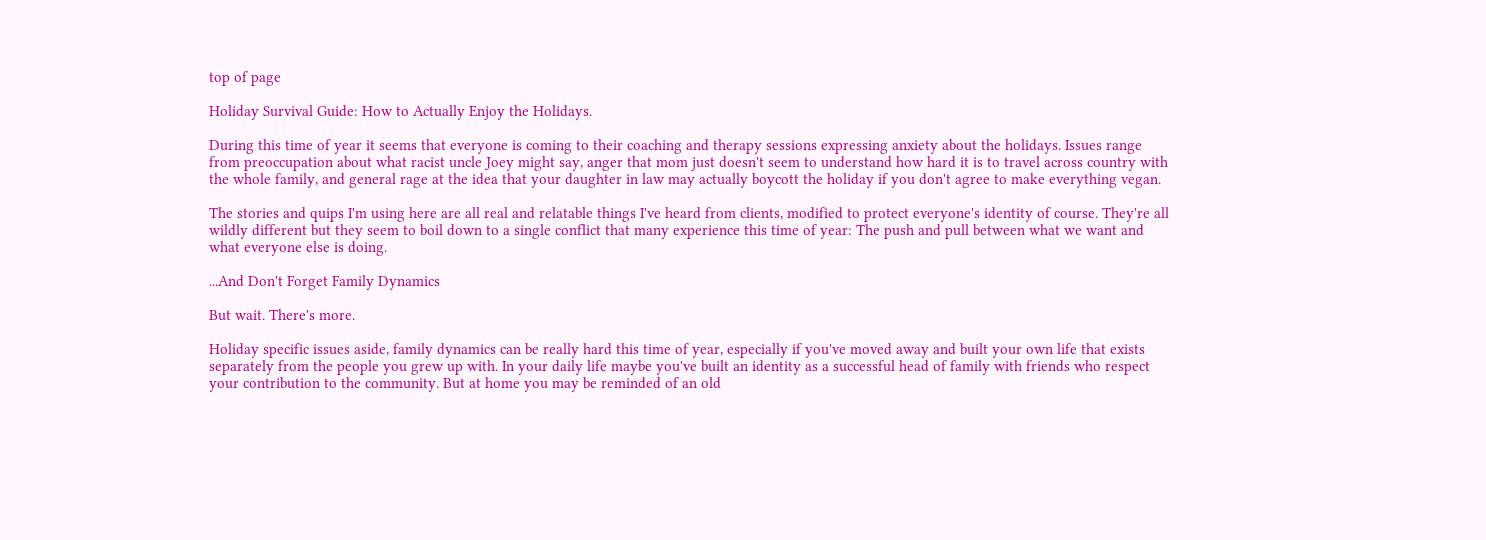top of page

Holiday Survival Guide: How to Actually Enjoy the Holidays.

During this time of year it seems that everyone is coming to their coaching and therapy sessions expressing anxiety about the holidays. Issues range from preoccupation about what racist uncle Joey might say, anger that mom just doesn't seem to understand how hard it is to travel across country with the whole family, and general rage at the idea that your daughter in law may actually boycott the holiday if you don't agree to make everything vegan.

The stories and quips I'm using here are all real and relatable things I've heard from clients, modified to protect everyone's identity of course. They're all wildly different but they seem to boil down to a single conflict that many experience this time of year: The push and pull between what we want and what everyone else is doing.

...And Don't Forget Family Dynamics

But wait. There's more.

Holiday specific issues aside, family dynamics can be really hard this time of year, especially if you've moved away and built your own life that exists separately from the people you grew up with. In your daily life maybe you've built an identity as a successful head of family with friends who respect your contribution to the community. But at home you may be reminded of an old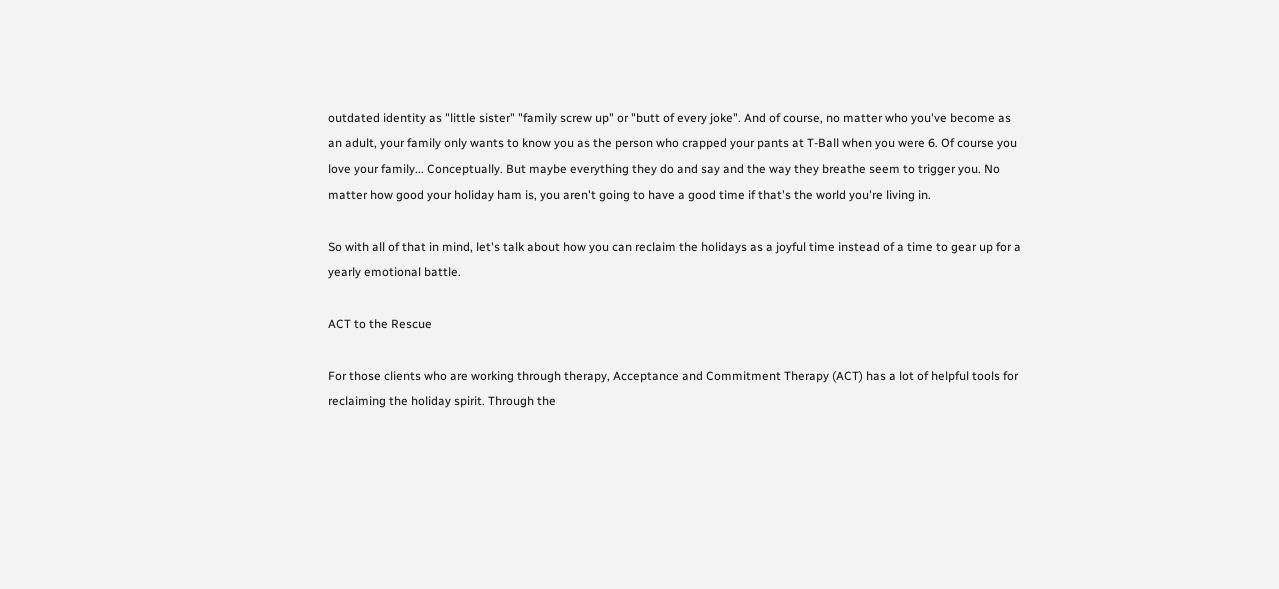outdated identity as "little sister" "family screw up" or "butt of every joke". And of course, no matter who you've become as an adult, your family only wants to know you as the person who crapped your pants at T-Ball when you were 6. Of course you love your family... Conceptually. But maybe everything they do and say and the way they breathe seem to trigger you. No matter how good your holiday ham is, you aren't going to have a good time if that's the world you're living in.

So with all of that in mind, let's talk about how you can reclaim the holidays as a joyful time instead of a time to gear up for a yearly emotional battle.

ACT to the Rescue

For those clients who are working through therapy, Acceptance and Commitment Therapy (ACT) has a lot of helpful tools for reclaiming the holiday spirit. Through the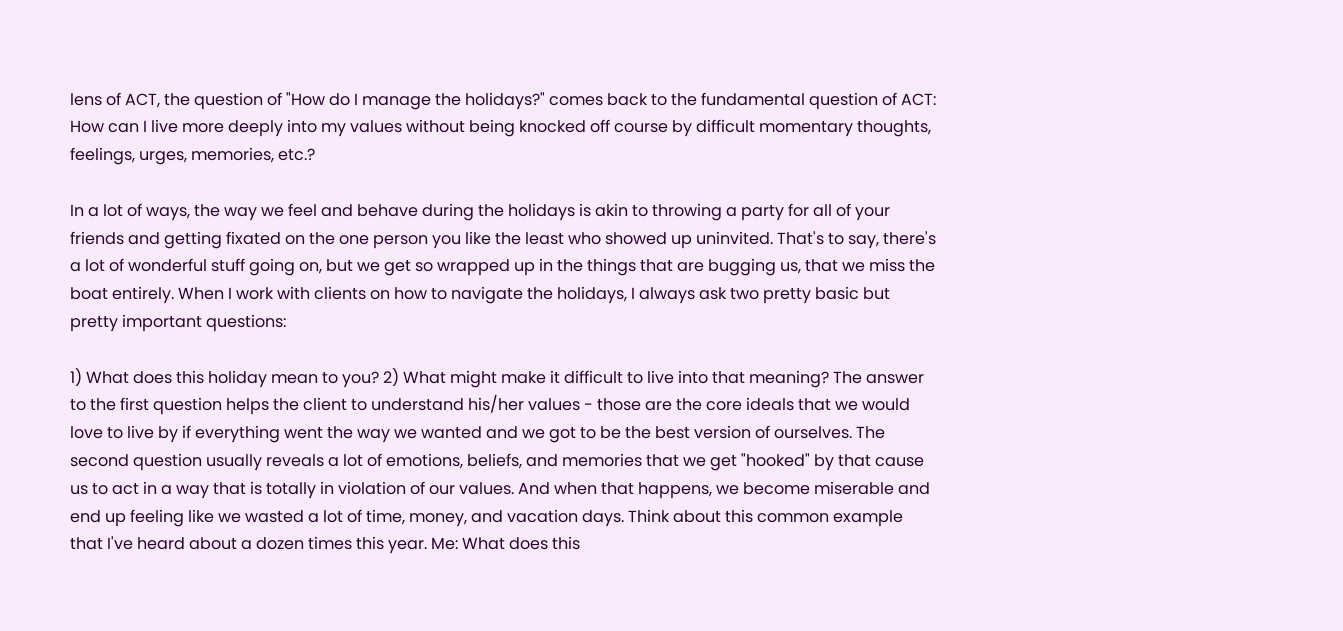lens of ACT, the question of "How do I manage the holidays?" comes back to the fundamental question of ACT: How can I live more deeply into my values without being knocked off course by difficult momentary thoughts, feelings, urges, memories, etc.?

In a lot of ways, the way we feel and behave during the holidays is akin to throwing a party for all of your friends and getting fixated on the one person you like the least who showed up uninvited. That's to say, there's a lot of wonderful stuff going on, but we get so wrapped up in the things that are bugging us, that we miss the boat entirely. When I work with clients on how to navigate the holidays, I always ask two pretty basic but pretty important questions:

1) What does this holiday mean to you? 2) What might make it difficult to live into that meaning? The answer to the first question helps the client to understand his/her values - those are the core ideals that we would love to live by if everything went the way we wanted and we got to be the best version of ourselves. The second question usually reveals a lot of emotions, beliefs, and memories that we get "hooked" by that cause us to act in a way that is totally in violation of our values. And when that happens, we become miserable and end up feeling like we wasted a lot of time, money, and vacation days. Think about this common example that I've heard about a dozen times this year. Me: What does this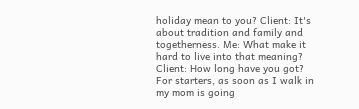holiday mean to you? Client: It's about tradition and family and togetherness. Me: What make it hard to live into that meaning? Client: How long have you got? For starters, as soon as I walk in my mom is going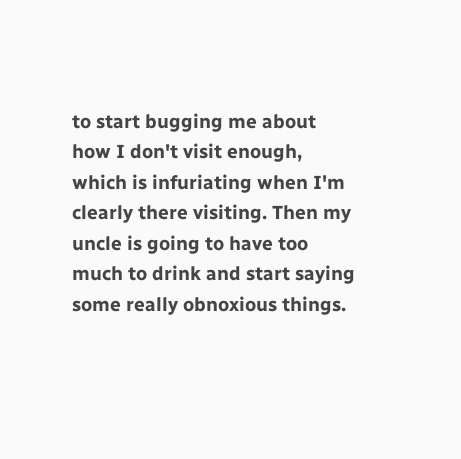to start bugging me about how I don't visit enough, which is infuriating when I'm clearly there visiting. Then my uncle is going to have too much to drink and start saying some really obnoxious things.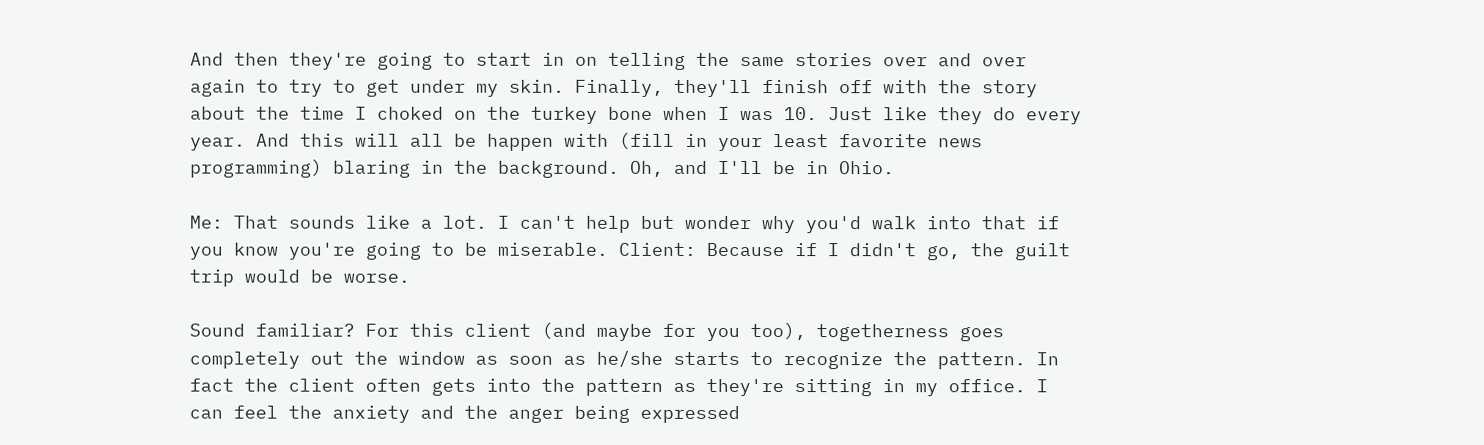And then they're going to start in on telling the same stories over and over again to try to get under my skin. Finally, they'll finish off with the story about the time I choked on the turkey bone when I was 10. Just like they do every year. And this will all be happen with (fill in your least favorite news programming) blaring in the background. Oh, and I'll be in Ohio.

Me: That sounds like a lot. I can't help but wonder why you'd walk into that if you know you're going to be miserable. Client: Because if I didn't go, the guilt trip would be worse.

Sound familiar? For this client (and maybe for you too), togetherness goes completely out the window as soon as he/she starts to recognize the pattern. In fact the client often gets into the pattern as they're sitting in my office. I can feel the anxiety and the anger being expressed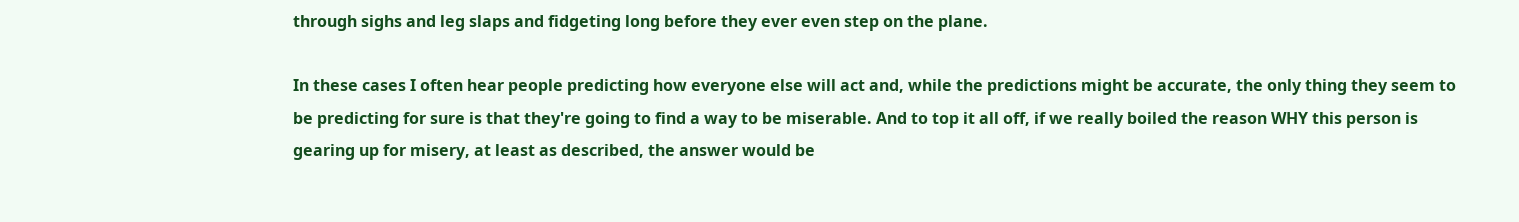through sighs and leg slaps and fidgeting long before they ever even step on the plane.

In these cases I often hear people predicting how everyone else will act and, while the predictions might be accurate, the only thing they seem to be predicting for sure is that they're going to find a way to be miserable. And to top it all off, if we really boiled the reason WHY this person is gearing up for misery, at least as described, the answer would be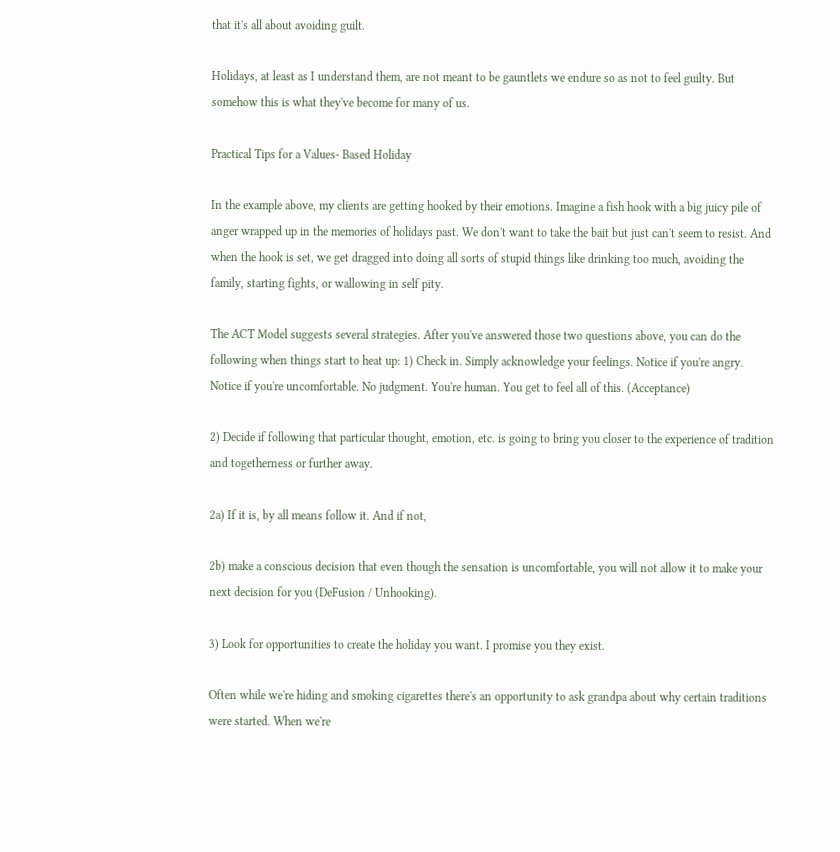that it's all about avoiding guilt.

Holidays, at least as I understand them, are not meant to be gauntlets we endure so as not to feel guilty. But somehow this is what they've become for many of us.

Practical Tips for a Values- Based Holiday

In the example above, my clients are getting hooked by their emotions. Imagine a fish hook with a big juicy pile of anger wrapped up in the memories of holidays past. We don't want to take the bait but just can't seem to resist. And when the hook is set, we get dragged into doing all sorts of stupid things like drinking too much, avoiding the family, starting fights, or wallowing in self pity.

The ACT Model suggests several strategies. After you've answered those two questions above, you can do the following when things start to heat up: 1) Check in. Simply acknowledge your feelings. Notice if you're angry. Notice if you're uncomfortable. No judgment. You're human. You get to feel all of this. (Acceptance)

2) Decide if following that particular thought, emotion, etc. is going to bring you closer to the experience of tradition and togetherness or further away.

2a) If it is, by all means follow it. And if not,

2b) make a conscious decision that even though the sensation is uncomfortable, you will not allow it to make your next decision for you (DeFusion / Unhooking).

3) Look for opportunities to create the holiday you want. I promise you they exist.

Often while we're hiding and smoking cigarettes there's an opportunity to ask grandpa about why certain traditions were started. When we're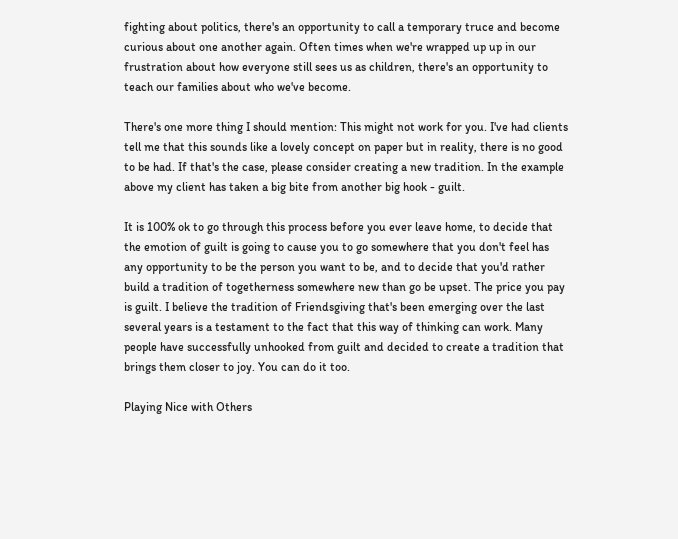fighting about politics, there's an opportunity to call a temporary truce and become curious about one another again. Often times when we're wrapped up up in our frustration about how everyone still sees us as children, there's an opportunity to teach our families about who we've become.

There's one more thing I should mention: This might not work for you. I've had clients tell me that this sounds like a lovely concept on paper but in reality, there is no good to be had. If that's the case, please consider creating a new tradition. In the example above my client has taken a big bite from another big hook - guilt.

It is 100% ok to go through this process before you ever leave home, to decide that the emotion of guilt is going to cause you to go somewhere that you don't feel has any opportunity to be the person you want to be, and to decide that you'd rather build a tradition of togetherness somewhere new than go be upset. The price you pay is guilt. I believe the tradition of Friendsgiving that's been emerging over the last several years is a testament to the fact that this way of thinking can work. Many people have successfully unhooked from guilt and decided to create a tradition that brings them closer to joy. You can do it too.

Playing Nice with Others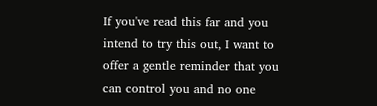If you've read this far and you intend to try this out, I want to offer a gentle reminder that you can control you and no one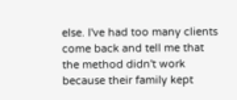else. I've had too many clients come back and tell me that the method didn't work because their family kept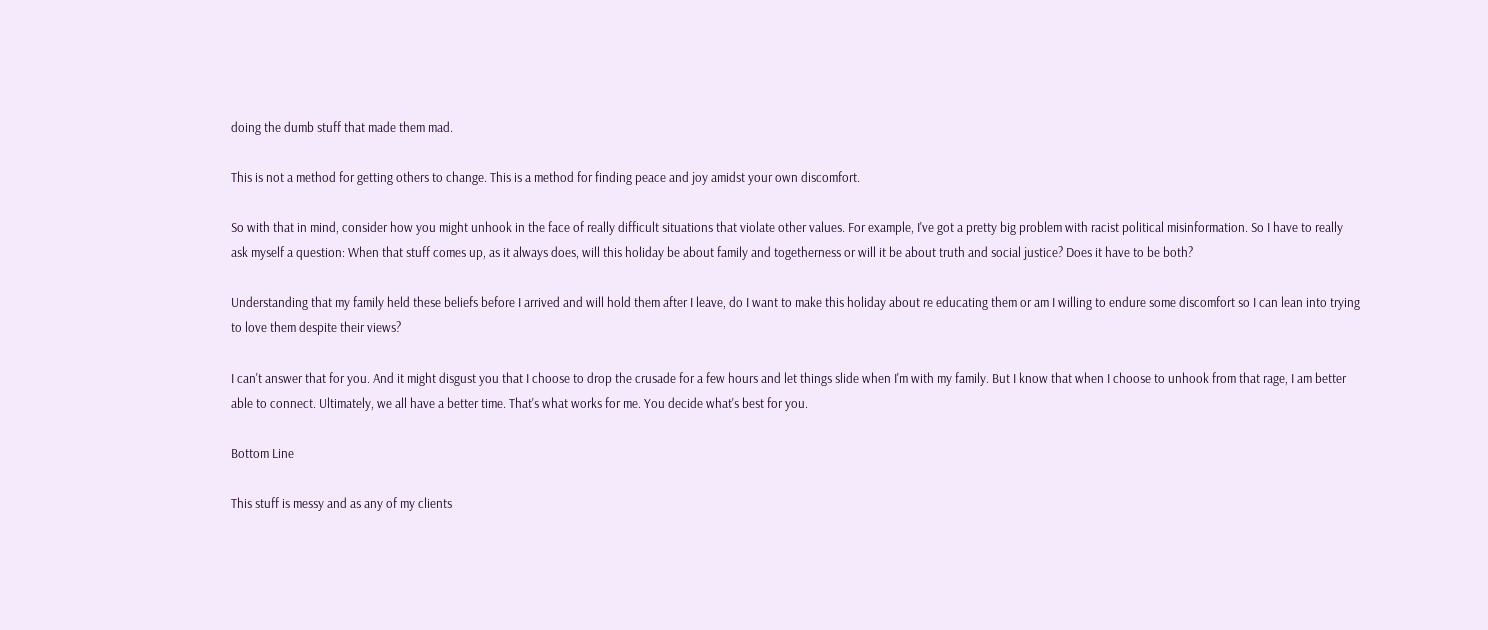doing the dumb stuff that made them mad.

This is not a method for getting others to change. This is a method for finding peace and joy amidst your own discomfort.

So with that in mind, consider how you might unhook in the face of really difficult situations that violate other values. For example, I've got a pretty big problem with racist political misinformation. So I have to really ask myself a question: When that stuff comes up, as it always does, will this holiday be about family and togetherness or will it be about truth and social justice? Does it have to be both?

Understanding that my family held these beliefs before I arrived and will hold them after I leave, do I want to make this holiday about re educating them or am I willing to endure some discomfort so I can lean into trying to love them despite their views?

I can't answer that for you. And it might disgust you that I choose to drop the crusade for a few hours and let things slide when I'm with my family. But I know that when I choose to unhook from that rage, I am better able to connect. Ultimately, we all have a better time. That's what works for me. You decide what's best for you.

Bottom Line

This stuff is messy and as any of my clients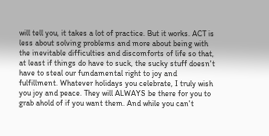will tell you, it takes a lot of practice. But it works. ACT is less about solving problems and more about being with the inevitable difficulties and discomforts of life so that, at least if things do have to suck, the sucky stuff doesn't have to steal our fundamental right to joy and fulfillment. Whatever holidays you celebrate, I truly wish you joy and peace. They will ALWAYS be there for you to grab ahold of if you want them. And while you can't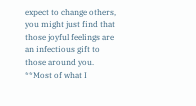expect to change others, you might just find that those joyful feelings are an infectious gift to those around you. **Most of what I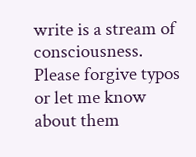write is a stream of consciousness. Please forgive typos or let me know about them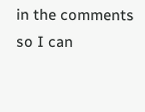in the comments so I can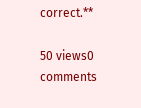correct.**

50 views0 comments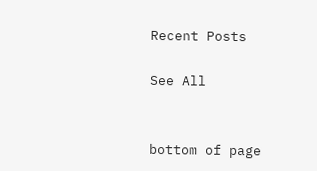Recent Posts

See All


bottom of page